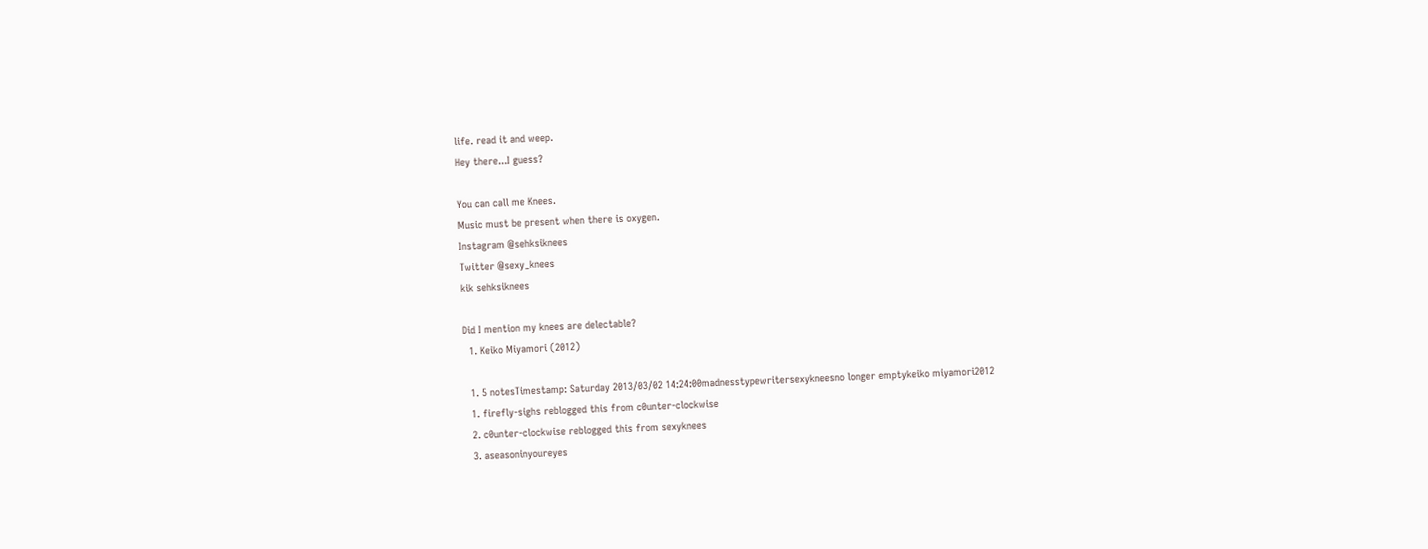life. read it and weep.
Hey there...I guess?

You can call me Knees.
Music must be present when there is oxygen.
Instagram @sehksiknees
Twitter @sexy_knees
kik sehksiknees

Did I mention my knees are delectable?
  1. Keiko Miyamori (2012)

  1. 5 notesTimestamp: Saturday 2013/03/02 14:24:00madnesstypewritersexykneesno longer emptykeiko miyamori2012
  1. firefly-sighs reblogged this from c0unter-clockwise
  2. c0unter-clockwise reblogged this from sexyknees
  3. aseasoninyoureyes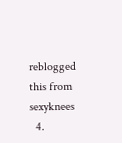reblogged this from sexyknees
  4.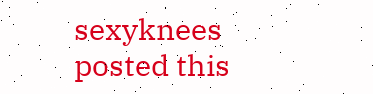sexyknees posted this